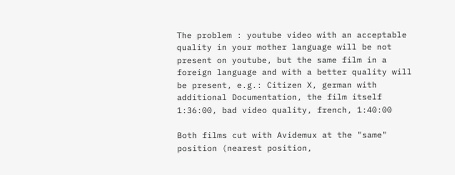The problem : youtube video with an acceptable quality in your mother language will be not present on youtube, but the same film in a foreign language and with a better quality will be present, e.g.: Citizen X, german with additional Documentation, the film itself 1:36:00, bad video quality, french, 1:40:00

Both films cut with Avidemux at the "same" position (nearest position,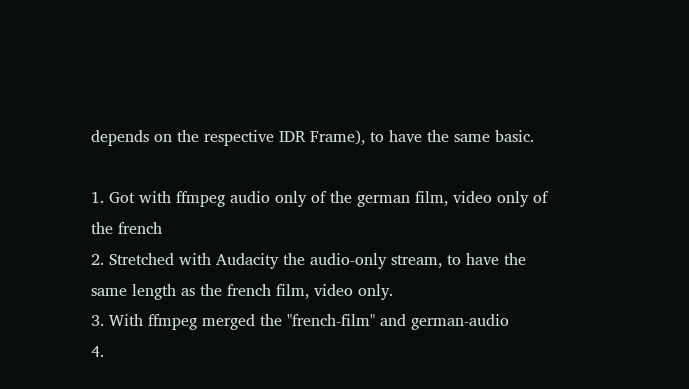depends on the respective IDR Frame), to have the same basic.

1. Got with ffmpeg audio only of the german film, video only of the french
2. Stretched with Audacity the audio-only stream, to have the same length as the french film, video only.
3. With ffmpeg merged the "french-film" and german-audio
4.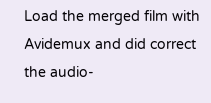Load the merged film with Avidemux and did correct the audio-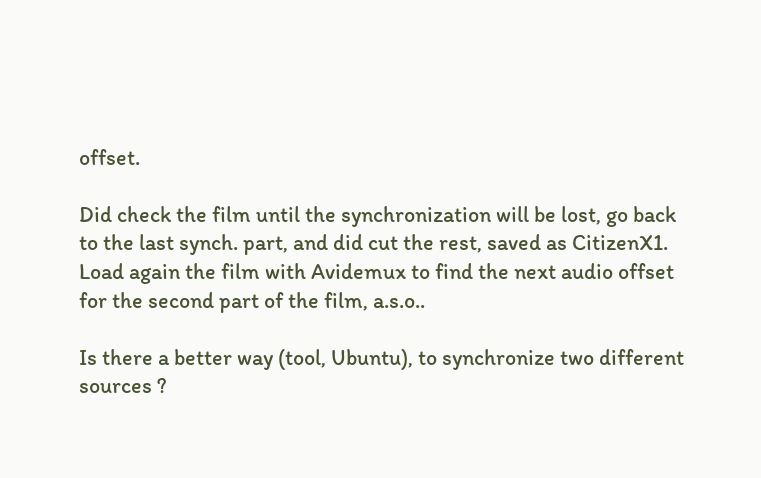offset.

Did check the film until the synchronization will be lost, go back to the last synch. part, and did cut the rest, saved as CitizenX1.
Load again the film with Avidemux to find the next audio offset for the second part of the film, a.s.o..

Is there a better way (tool, Ubuntu), to synchronize two different sources ?